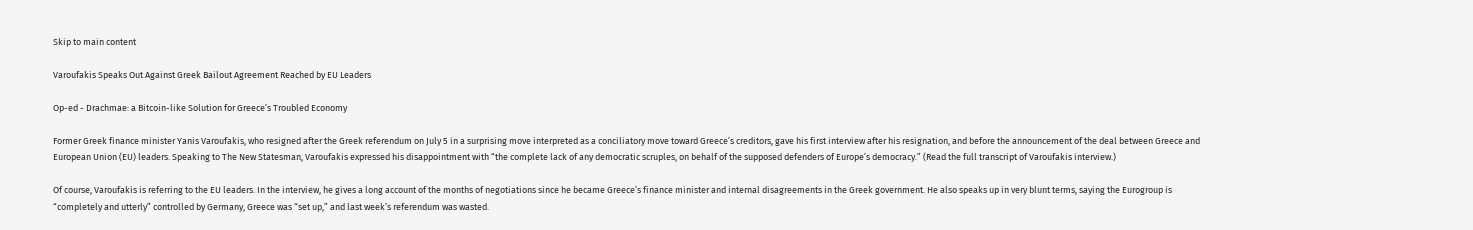Skip to main content

Varoufakis Speaks Out Against Greek Bailout Agreement Reached by EU Leaders

Op-ed - Drachmae: a Bitcoin-like Solution for Greece’s Troubled Economy

Former Greek finance minister Yanis Varoufakis, who resigned after the Greek referendum on July 5 in a surprising move interpreted as a conciliatory move toward Greece’s creditors, gave his first interview after his resignation, and before the announcement of the deal between Greece and European Union (EU) leaders. Speaking to The New Statesman, Varoufakis expressed his disappointment with “the complete lack of any democratic scruples, on behalf of the supposed defenders of Europe’s democracy.” (Read the full transcript of Varoufakis interview.)

Of course, Varoufakis is referring to the EU leaders. In the interview, he gives a long account of the months of negotiations since he became Greece’s finance minister and internal disagreements in the Greek government. He also speaks up in very blunt terms, saying the Eurogroup is “completely and utterly” controlled by Germany, Greece was “set up,” and last week’s referendum was wasted.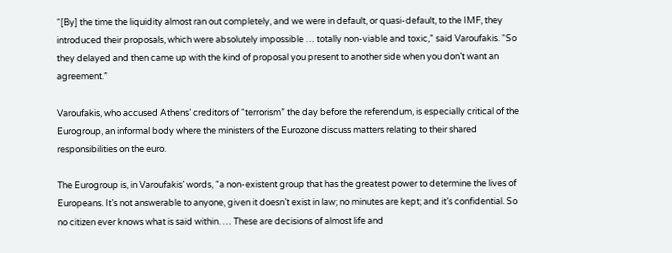“[By] the time the liquidity almost ran out completely, and we were in default, or quasi-default, to the IMF, they introduced their proposals, which were absolutely impossible … totally non-viable and toxic,” said Varoufakis. “So they delayed and then came up with the kind of proposal you present to another side when you don’t want an agreement.”

Varoufakis, who accused Athens’ creditors of “terrorism” the day before the referendum, is especially critical of the Eurogroup, an informal body where the ministers of the Eurozone discuss matters relating to their shared responsibilities on the euro.

The Eurogroup is, in Varoufakis’ words, “a non-existent group that has the greatest power to determine the lives of Europeans. It’s not answerable to anyone, given it doesn’t exist in law; no minutes are kept; and it’s confidential. So no citizen ever knows what is said within. … These are decisions of almost life and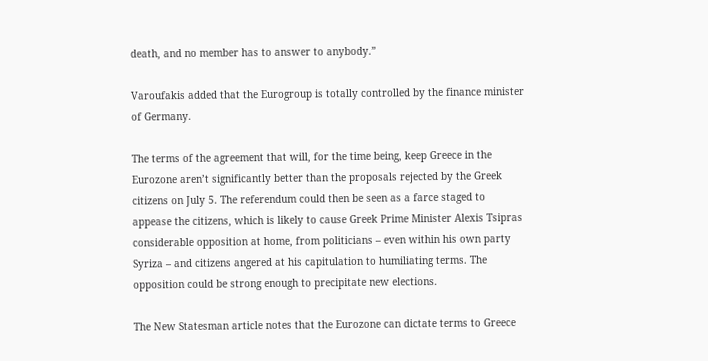death, and no member has to answer to anybody.”

Varoufakis added that the Eurogroup is totally controlled by the finance minister of Germany.

The terms of the agreement that will, for the time being, keep Greece in the Eurozone aren’t significantly better than the proposals rejected by the Greek citizens on July 5. The referendum could then be seen as a farce staged to appease the citizens, which is likely to cause Greek Prime Minister Alexis Tsipras considerable opposition at home, from politicians – even within his own party Syriza – and citizens angered at his capitulation to humiliating terms. The opposition could be strong enough to precipitate new elections.

The New Statesman article notes that the Eurozone can dictate terms to Greece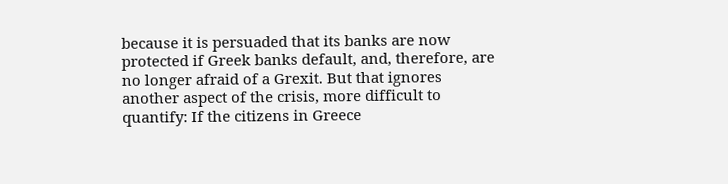because it is persuaded that its banks are now protected if Greek banks default, and, therefore, are no longer afraid of a Grexit. But that ignores another aspect of the crisis, more difficult to quantify: If the citizens in Greece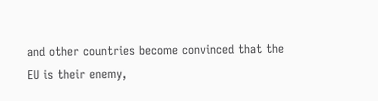and other countries become convinced that the EU is their enemy,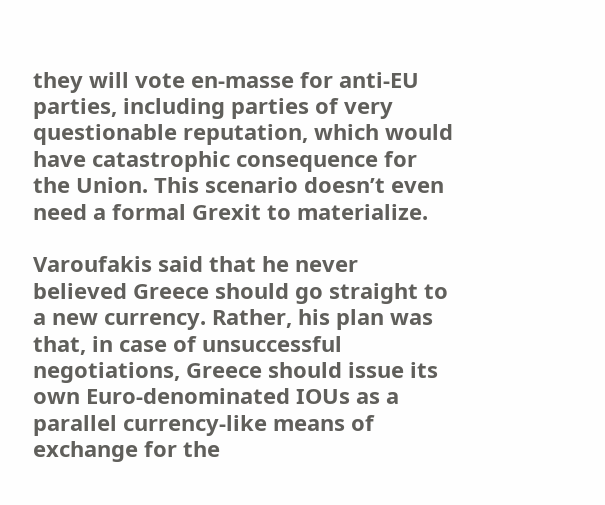they will vote en-masse for anti-EU parties, including parties of very questionable reputation, which would have catastrophic consequence for the Union. This scenario doesn’t even need a formal Grexit to materialize.

Varoufakis said that he never believed Greece should go straight to a new currency. Rather, his plan was that, in case of unsuccessful negotiations, Greece should issue its own Euro-denominated IOUs as a parallel currency-like means of exchange for the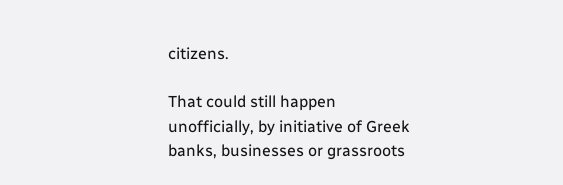citizens.

That could still happen unofficially, by initiative of Greek banks, businesses or grassroots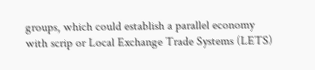groups, which could establish a parallel economy with scrip or Local Exchange Trade Systems (LETS)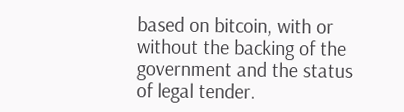based on bitcoin, with or without the backing of the government and the status of legal tender.